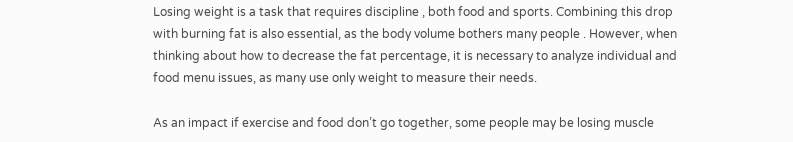Losing weight is a task that requires discipline , both food and sports. Combining this drop with burning fat is also essential, as the body volume bothers many people . However, when thinking about how to decrease the fat percentage, it is necessary to analyze individual and food menu issues, as many use only weight to measure their needs.

As an impact if exercise and food don’t go together, some people may be losing muscle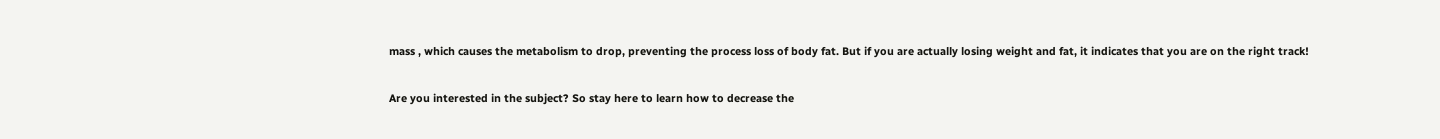mass , which causes the metabolism to drop, preventing the process loss of body fat. But if you are actually losing weight and fat, it indicates that you are on the right track!

Are you interested in the subject? So stay here to learn how to decrease the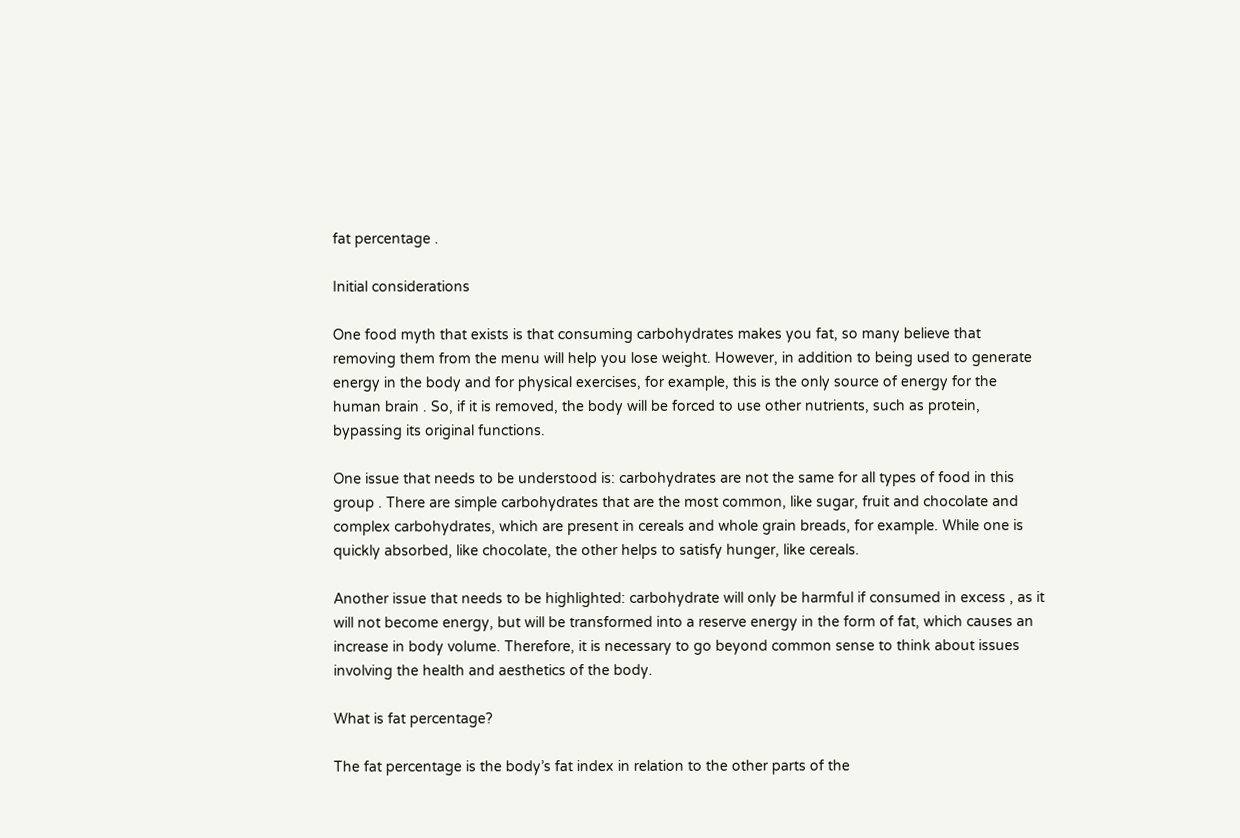fat percentage .

Initial considerations

One food myth that exists is that consuming carbohydrates makes you fat, so many believe that removing them from the menu will help you lose weight. However, in addition to being used to generate energy in the body and for physical exercises, for example, this is the only source of energy for the human brain . So, if it is removed, the body will be forced to use other nutrients, such as protein, bypassing its original functions.

One issue that needs to be understood is: carbohydrates are not the same for all types of food in this group . There are simple carbohydrates that are the most common, like sugar, fruit and chocolate and complex carbohydrates, which are present in cereals and whole grain breads, for example. While one is quickly absorbed, like chocolate, the other helps to satisfy hunger, like cereals.

Another issue that needs to be highlighted: carbohydrate will only be harmful if consumed in excess , as it will not become energy, but will be transformed into a reserve energy in the form of fat, which causes an increase in body volume. Therefore, it is necessary to go beyond common sense to think about issues involving the health and aesthetics of the body.

What is fat percentage?

The fat percentage is the body’s fat index in relation to the other parts of the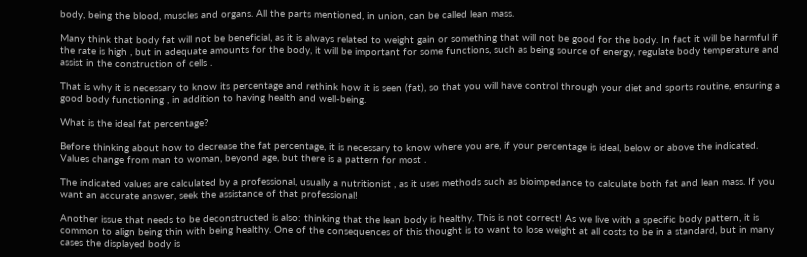body, being the blood, muscles and organs. All the parts mentioned, in union, can be called lean mass.

Many think that body fat will not be beneficial, as it is always related to weight gain or something that will not be good for the body. In fact it will be harmful if the rate is high , but in adequate amounts for the body, it will be important for some functions, such as being source of energy, regulate body temperature and assist in the construction of cells .

That is why it is necessary to know its percentage and rethink how it is seen (fat), so that you will have control through your diet and sports routine, ensuring a good body functioning , in addition to having health and well-being.

What is the ideal fat percentage?

Before thinking about how to decrease the fat percentage, it is necessary to know where you are, if your percentage is ideal, below or above the indicated. Values change from man to woman, beyond age, but there is a pattern for most .

The indicated values are calculated by a professional, usually a nutritionist , as it uses methods such as bioimpedance to calculate both fat and lean mass. If you want an accurate answer, seek the assistance of that professional!

Another issue that needs to be deconstructed is also: thinking that the lean body is healthy. This is not correct! As we live with a specific body pattern, it is common to align being thin with being healthy. One of the consequences of this thought is to want to lose weight at all costs to be in a standard, but in many cases the displayed body is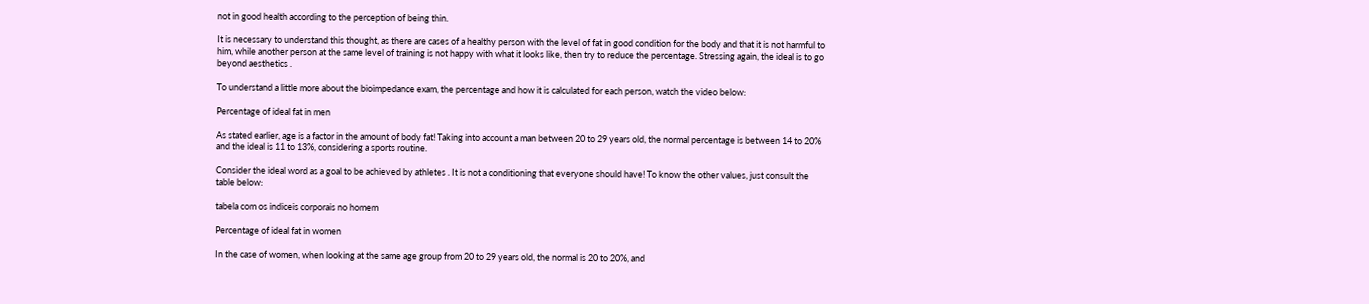not in good health according to the perception of being thin.

It is necessary to understand this thought, as there are cases of a healthy person with the level of fat in good condition for the body and that it is not harmful to him, while another person at the same level of training is not happy with what it looks like, then try to reduce the percentage. Stressing again, the ideal is to go beyond aesthetics .

To understand a little more about the bioimpedance exam, the percentage and how it is calculated for each person, watch the video below:

Percentage of ideal fat in men

As stated earlier, age is a factor in the amount of body fat! Taking into account a man between 20 to 29 years old, the normal percentage is between 14 to 20% and the ideal is 11 to 13%, considering a sports routine.

Consider the ideal word as a goal to be achieved by athletes . It is not a conditioning that everyone should have! To know the other values, just consult the table below:

tabela com os indiceis corporais no homem

Percentage of ideal fat in women

In the case of women, when looking at the same age group from 20 to 29 years old, the normal is 20 to 20%, and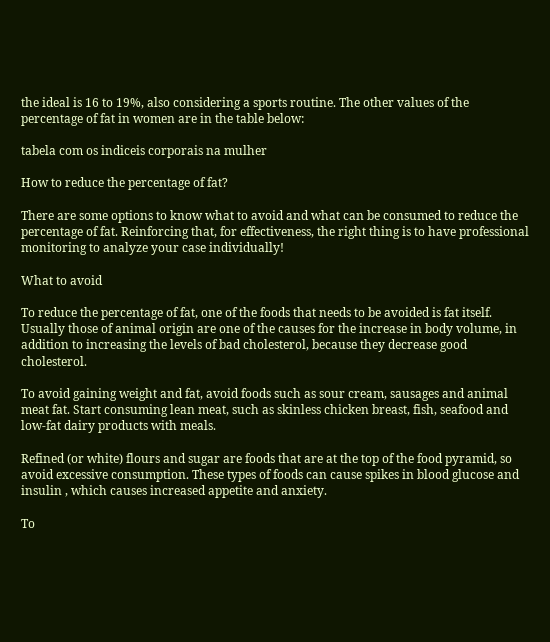the ideal is 16 to 19%, also considering a sports routine. The other values of the percentage of fat in women are in the table below:

tabela com os indiceis corporais na mulher

How to reduce the percentage of fat?

There are some options to know what to avoid and what can be consumed to reduce the percentage of fat. Reinforcing that, for effectiveness, the right thing is to have professional monitoring to analyze your case individually!

What to avoid

To reduce the percentage of fat, one of the foods that needs to be avoided is fat itself. Usually those of animal origin are one of the causes for the increase in body volume, in addition to increasing the levels of bad cholesterol, because they decrease good cholesterol.

To avoid gaining weight and fat, avoid foods such as sour cream, sausages and animal meat fat. Start consuming lean meat, such as skinless chicken breast, fish, seafood and low-fat dairy products with meals.

Refined (or white) flours and sugar are foods that are at the top of the food pyramid, so avoid excessive consumption. These types of foods can cause spikes in blood glucose and insulin , which causes increased appetite and anxiety.

To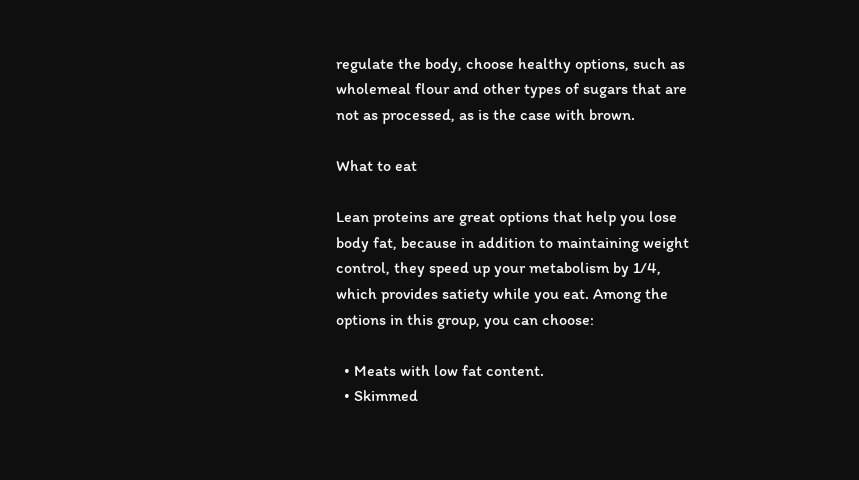regulate the body, choose healthy options, such as wholemeal flour and other types of sugars that are not as processed, as is the case with brown.

What to eat

Lean proteins are great options that help you lose body fat, because in addition to maintaining weight control, they speed up your metabolism by 1/4, which provides satiety while you eat. Among the options in this group, you can choose:

  • Meats with low fat content.
  • Skimmed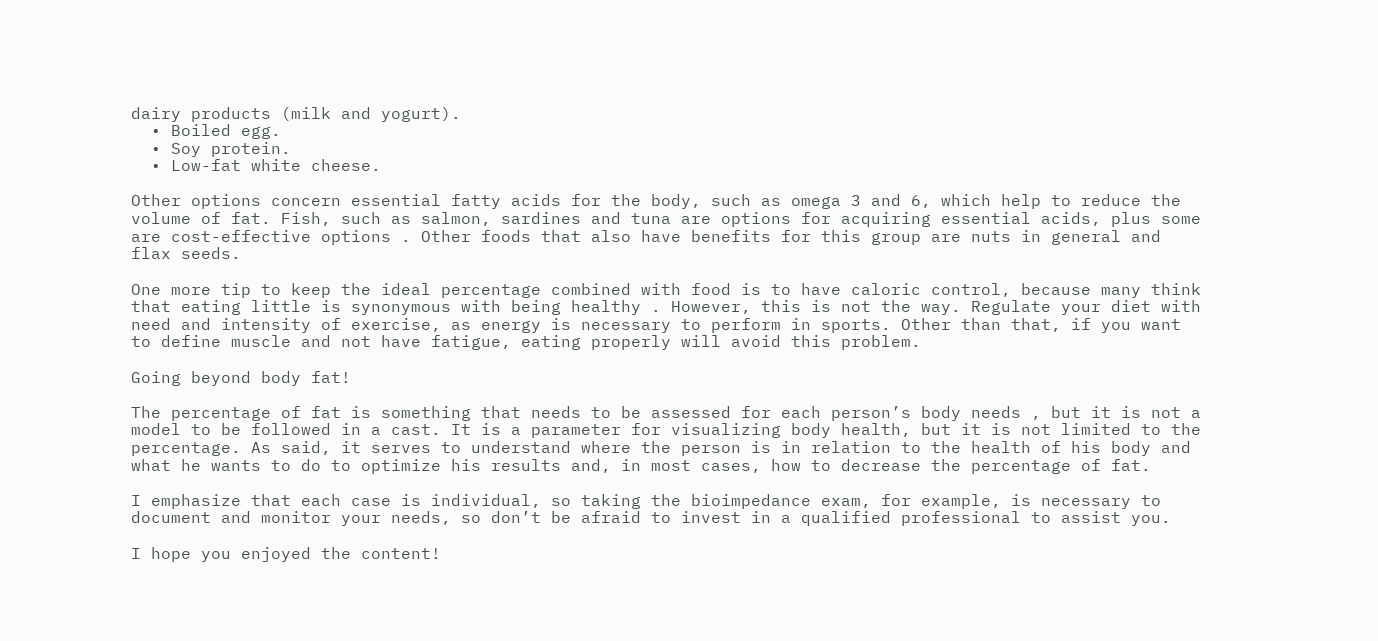dairy products (milk and yogurt).
  • Boiled egg.
  • Soy protein.
  • Low-fat white cheese.

Other options concern essential fatty acids for the body, such as omega 3 and 6, which help to reduce the volume of fat. Fish, such as salmon, sardines and tuna are options for acquiring essential acids, plus some are cost-effective options . Other foods that also have benefits for this group are nuts in general and flax seeds.

One more tip to keep the ideal percentage combined with food is to have caloric control, because many think that eating little is synonymous with being healthy . However, this is not the way. Regulate your diet with need and intensity of exercise, as energy is necessary to perform in sports. Other than that, if you want to define muscle and not have fatigue, eating properly will avoid this problem.

Going beyond body fat!

The percentage of fat is something that needs to be assessed for each person’s body needs , but it is not a model to be followed in a cast. It is a parameter for visualizing body health, but it is not limited to the percentage. As said, it serves to understand where the person is in relation to the health of his body and what he wants to do to optimize his results and, in most cases, how to decrease the percentage of fat.

I emphasize that each case is individual, so taking the bioimpedance exam, for example, is necessary to document and monitor your needs, so don’t be afraid to invest in a qualified professional to assist you.

I hope you enjoyed the content!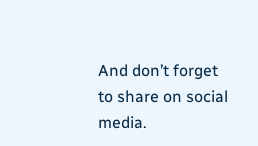And don’t forget to share on social media.